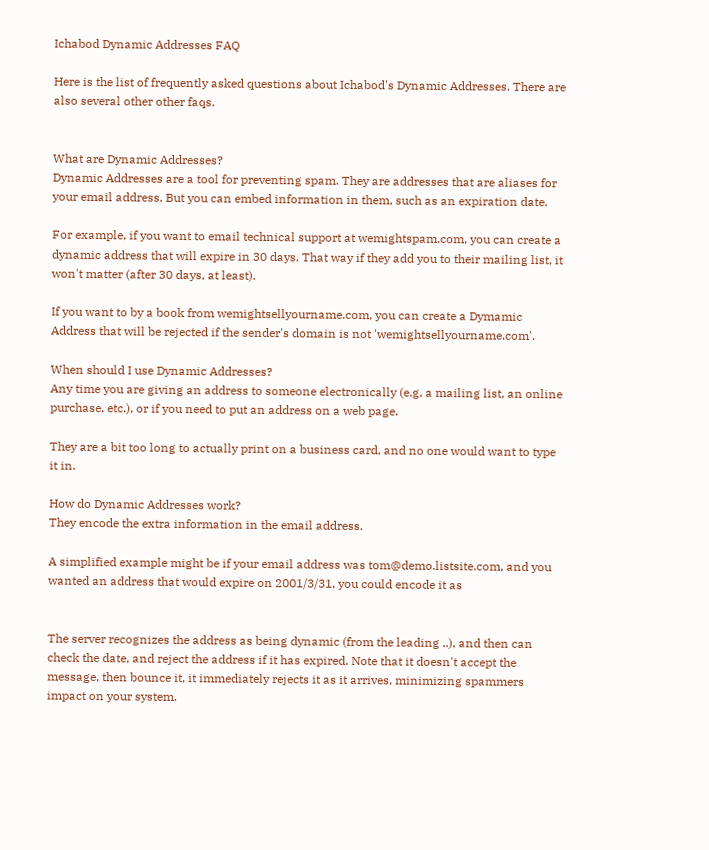Ichabod Dynamic Addresses FAQ

Here is the list of frequently asked questions about Ichabod's Dynamic Addresses. There are also several other other faqs.


What are Dynamic Addresses?
Dynamic Addresses are a tool for preventing spam. They are addresses that are aliases for your email address. But you can embed information in them, such as an expiration date.

For example, if you want to email technical support at wemightspam.com, you can create a dynamic address that will expire in 30 days. That way if they add you to their mailing list, it won't matter (after 30 days, at least).

If you want to by a book from wemightsellyourname.com, you can create a Dymamic Address that will be rejected if the sender's domain is not 'wemightsellyourname.com'.

When should I use Dynamic Addresses?
Any time you are giving an address to someone electronically (e.g. a mailing list, an online purchase, etc.), or if you need to put an address on a web page.

They are a bit too long to actually print on a business card, and no one would want to type it in.

How do Dynamic Addresses work?
They encode the extra information in the email address.

A simplified example might be if your email address was tom@demo.listsite.com, and you wanted an address that would expire on 2001/3/31, you could encode it as


The server recognizes the address as being dynamic (from the leading ..), and then can check the date, and reject the address if it has expired. Note that it doesn't accept the message, then bounce it, it immediately rejects it as it arrives, minimizing spammers impact on your system.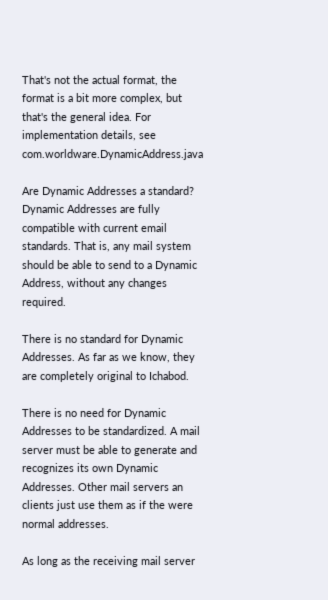That's not the actual format, the format is a bit more complex, but that's the general idea. For implementation details, see com.worldware.DynamicAddress.java

Are Dynamic Addresses a standard?
Dynamic Addresses are fully compatible with current email standards. That is, any mail system should be able to send to a Dynamic Address, without any changes required.

There is no standard for Dynamic Addresses. As far as we know, they are completely original to Ichabod.

There is no need for Dynamic Addresses to be standardized. A mail server must be able to generate and recognizes its own Dynamic Addresses. Other mail servers an clients just use them as if the were normal addresses.

As long as the receiving mail server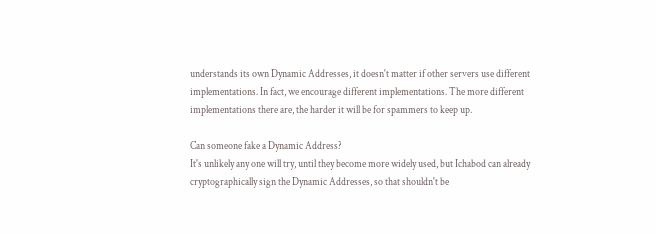understands its own Dynamic Addresses, it doesn't matter if other servers use different implementations. In fact, we encourage different implementations. The more different implementations there are, the harder it will be for spammers to keep up.

Can someone fake a Dynamic Address?
It's unlikely any one will try, until they become more widely used, but Ichabod can already cryptographically sign the Dynamic Addresses, so that shouldn't be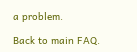a problem.

Back to main FAQ.